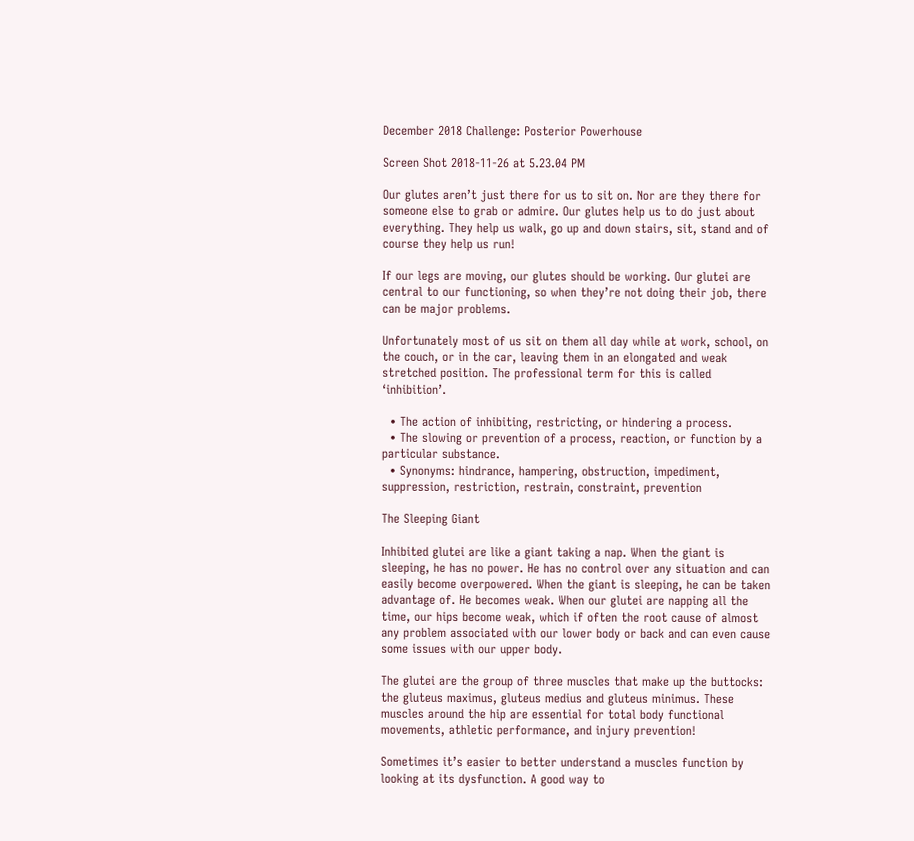December 2018 Challenge: Posterior Powerhouse

Screen Shot 2018-11-26 at 5.23.04 PM

Our glutes aren’t just there for us to sit on. Nor are they there for someone else to grab or admire. Our glutes help us to do just about everything. They help us walk, go up and down stairs, sit, stand and of course they help us run!

If our legs are moving, our glutes should be working. Our glutei are central to our functioning, so when they’re not doing their job, there can be major problems.

Unfortunately most of us sit on them all day while at work, school, on the couch, or in the car, leaving them in an elongated and weak stretched position. The professional term for this is called ‘inhibition’.

  • The action of inhibiting, restricting, or hindering a process.
  • The slowing or prevention of a process, reaction, or function by a particular substance.
  • Synonyms: hindrance, hampering, obstruction, impediment, suppression, restriction, restrain, constraint, prevention

The Sleeping Giant

Inhibited glutei are like a giant taking a nap. When the giant is sleeping, he has no power. He has no control over any situation and can easily become overpowered. When the giant is sleeping, he can be taken advantage of. He becomes weak. When our glutei are napping all the time, our hips become weak, which if often the root cause of almost any problem associated with our lower body or back and can even cause some issues with our upper body.

The glutei are the group of three muscles that make up the buttocks: the gluteus maximus, gluteus medius and gluteus minimus. These muscles around the hip are essential for total body functional movements, athletic performance, and injury prevention!

Sometimes it’s easier to better understand a muscles function by looking at its dysfunction. A good way to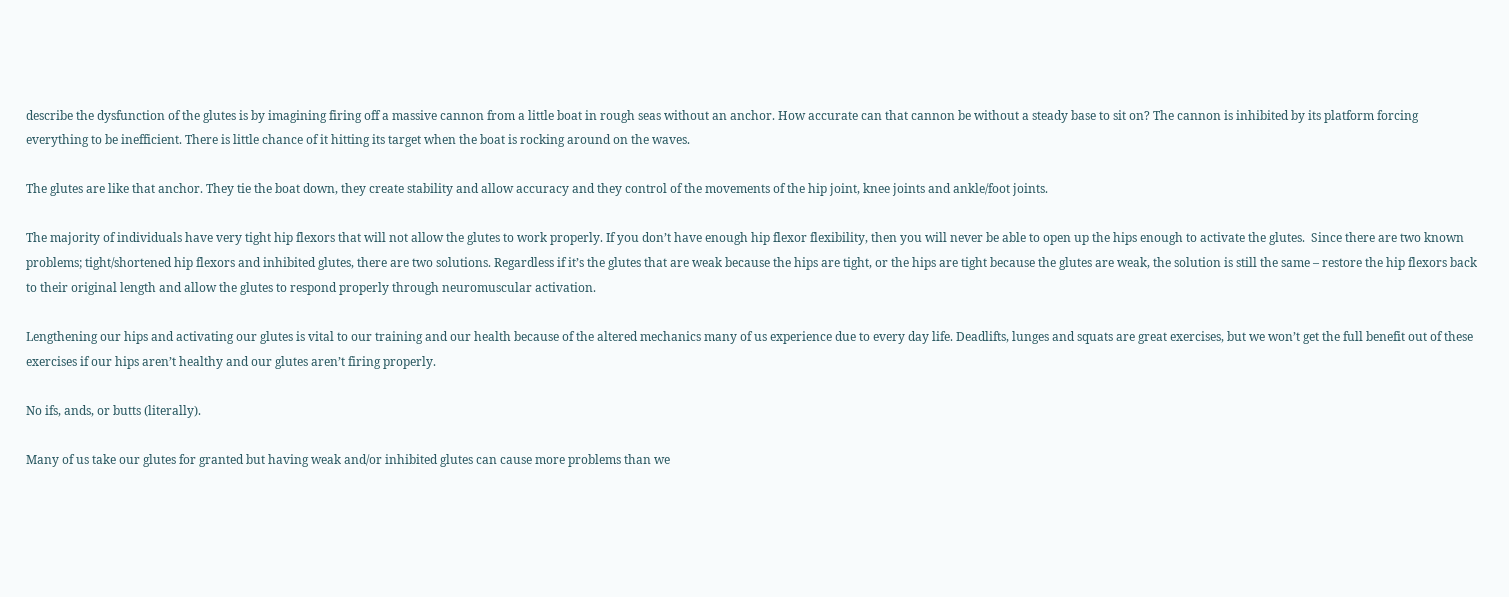describe the dysfunction of the glutes is by imagining firing off a massive cannon from a little boat in rough seas without an anchor. How accurate can that cannon be without a steady base to sit on? The cannon is inhibited by its platform forcing everything to be inefficient. There is little chance of it hitting its target when the boat is rocking around on the waves.

The glutes are like that anchor. They tie the boat down, they create stability and allow accuracy and they control of the movements of the hip joint, knee joints and ankle/foot joints.

The majority of individuals have very tight hip flexors that will not allow the glutes to work properly. If you don’t have enough hip flexor flexibility, then you will never be able to open up the hips enough to activate the glutes.  Since there are two known problems; tight/shortened hip flexors and inhibited glutes, there are two solutions. Regardless if it’s the glutes that are weak because the hips are tight, or the hips are tight because the glutes are weak, the solution is still the same – restore the hip flexors back to their original length and allow the glutes to respond properly through neuromuscular activation.

Lengthening our hips and activating our glutes is vital to our training and our health because of the altered mechanics many of us experience due to every day life. Deadlifts, lunges and squats are great exercises, but we won’t get the full benefit out of these exercises if our hips aren’t healthy and our glutes aren’t firing properly.

No ifs, ands, or butts (literally).

Many of us take our glutes for granted but having weak and/or inhibited glutes can cause more problems than we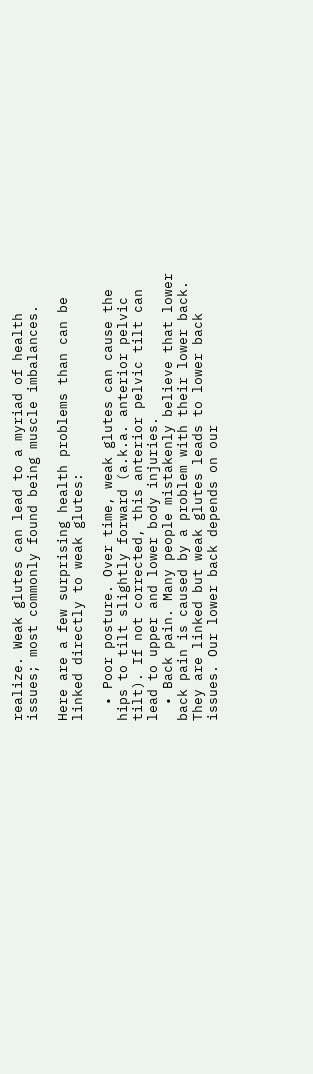realize. Weak glutes can lead to a myriad of health issues; most commonly found being muscle imbalances.

Here are a few surprising health problems than can be linked directly to weak glutes:

  • Poor posture. Over time, weak glutes can cause the hips to tilt slightly forward (a.k.a. anterior pelvic tilt). If not corrected, this anterior pelvic tilt can lead to upper and lower body injuries.
  • Back pain. Many people mistakenly believe that lower back pain is caused by a problem with their lower back. They are linked but weak glutes leads to lower back issues. Our lower back depends on our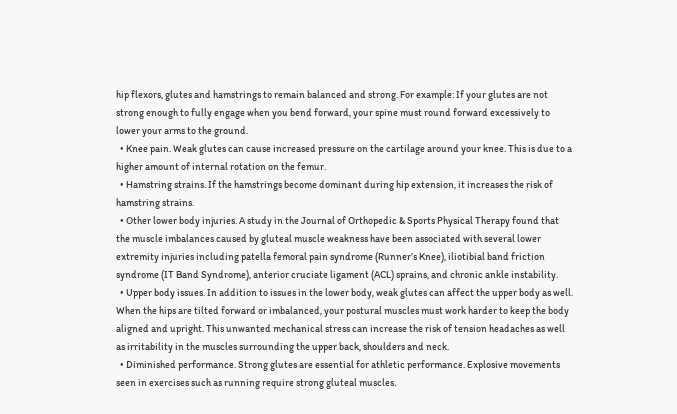hip flexors, glutes and hamstrings to remain balanced and strong. For example: If your glutes are not strong enough to fully engage when you bend forward, your spine must round forward excessively to lower your arms to the ground.
  • Knee pain. Weak glutes can cause increased pressure on the cartilage around your knee. This is due to a higher amount of internal rotation on the femur.
  • Hamstring strains. If the hamstrings become dominant during hip extension, it increases the risk of hamstring strains.
  • Other lower body injuries. A study in the Journal of Orthopedic & Sports Physical Therapy found that the muscle imbalances caused by gluteal muscle weakness have been associated with several lower extremity injuries including patella femoral pain syndrome (Runner’s Knee), iliotibial band friction syndrome (IT Band Syndrome), anterior cruciate ligament (ACL) sprains, and chronic ankle instability.
  • Upper body issues. In addition to issues in the lower body, weak glutes can affect the upper body as well. When the hips are tilted forward or imbalanced, your postural muscles must work harder to keep the body aligned and upright. This unwanted mechanical stress can increase the risk of tension headaches as well as irritability in the muscles surrounding the upper back, shoulders and neck.
  • Diminished performance. Strong glutes are essential for athletic performance. Explosive movements seen in exercises such as running require strong gluteal muscles.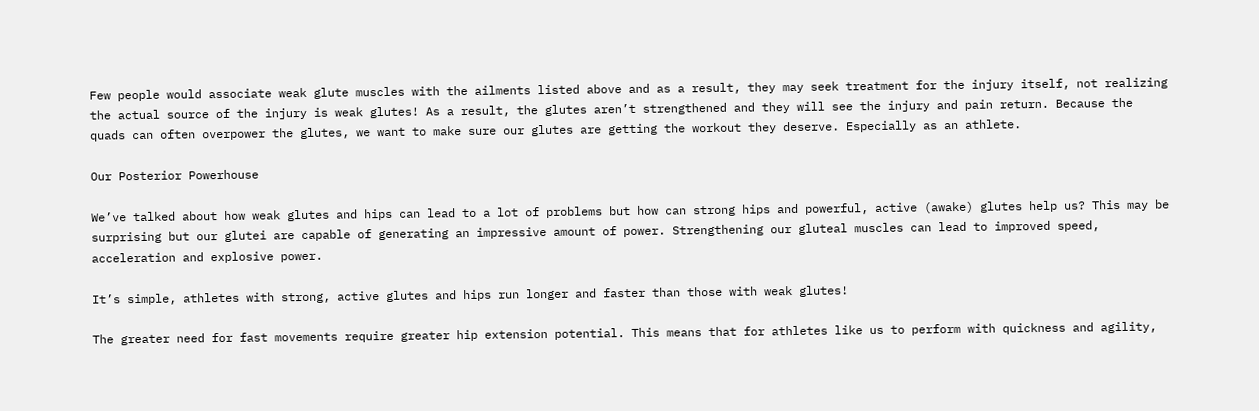Few people would associate weak glute muscles with the ailments listed above and as a result, they may seek treatment for the injury itself, not realizing the actual source of the injury is weak glutes! As a result, the glutes aren’t strengthened and they will see the injury and pain return. Because the quads can often overpower the glutes, we want to make sure our glutes are getting the workout they deserve. Especially as an athlete.

Our Posterior Powerhouse

We’ve talked about how weak glutes and hips can lead to a lot of problems but how can strong hips and powerful, active (awake) glutes help us? This may be surprising but our glutei are capable of generating an impressive amount of power. Strengthening our gluteal muscles can lead to improved speed, acceleration and explosive power.

It’s simple, athletes with strong, active glutes and hips run longer and faster than those with weak glutes!

The greater need for fast movements require greater hip extension potential. This means that for athletes like us to perform with quickness and agility,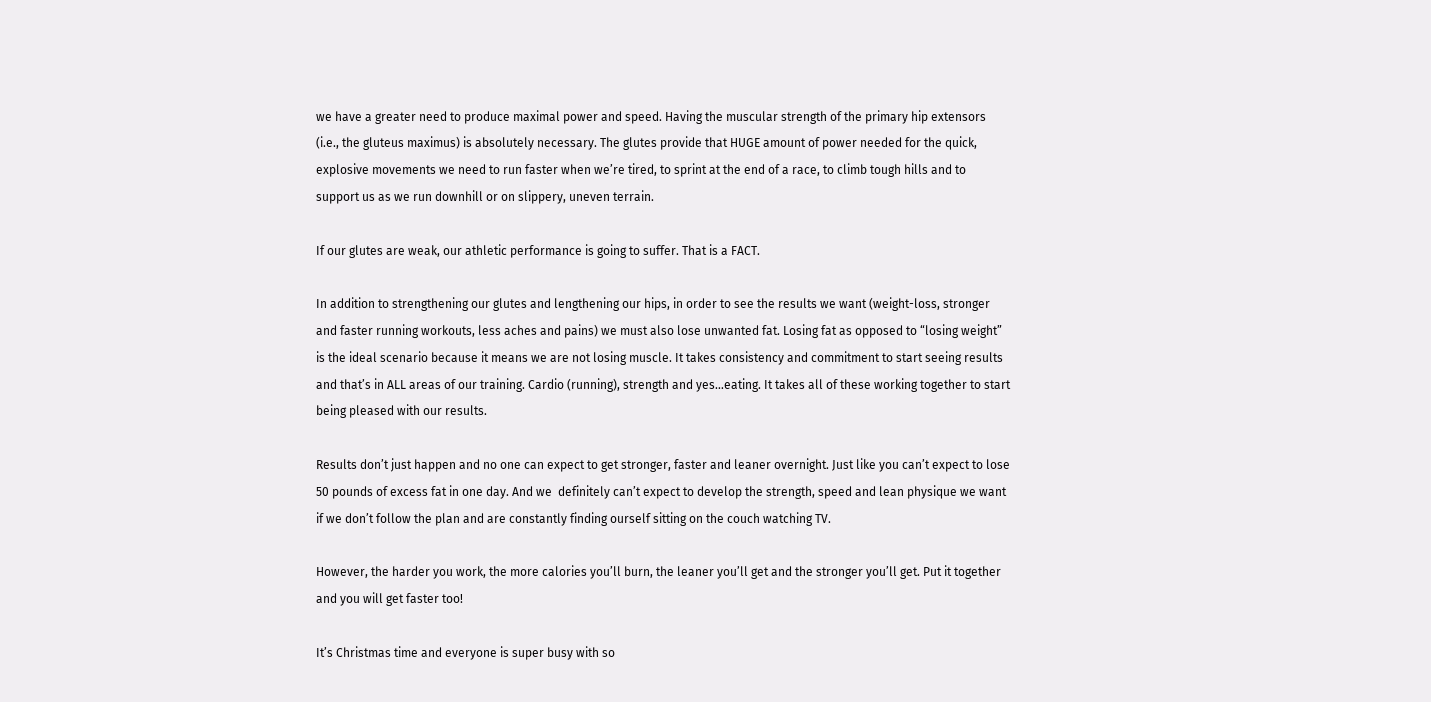we have a greater need to produce maximal power and speed. Having the muscular strength of the primary hip extensors (i.e., the gluteus maximus) is absolutely necessary. The glutes provide that HUGE amount of power needed for the quick, explosive movements we need to run faster when we’re tired, to sprint at the end of a race, to climb tough hills and to support us as we run downhill or on slippery, uneven terrain.

If our glutes are weak, our athletic performance is going to suffer. That is a FACT.

In addition to strengthening our glutes and lengthening our hips, in order to see the results we want (weight-loss, stronger and faster running workouts, less aches and pains) we must also lose unwanted fat. Losing fat as opposed to “losing weight” is the ideal scenario because it means we are not losing muscle. It takes consistency and commitment to start seeing results and that’s in ALL areas of our training. Cardio (running), strength and yes…eating. It takes all of these working together to start being pleased with our results.

Results don’t just happen and no one can expect to get stronger, faster and leaner overnight. Just like you can’t expect to lose 50 pounds of excess fat in one day. And we  definitely can’t expect to develop the strength, speed and lean physique we want if we don’t follow the plan and are constantly finding ourself sitting on the couch watching TV.

However, the harder you work, the more calories you’ll burn, the leaner you’ll get and the stronger you’ll get. Put it together and you will get faster too!

It’s Christmas time and everyone is super busy with so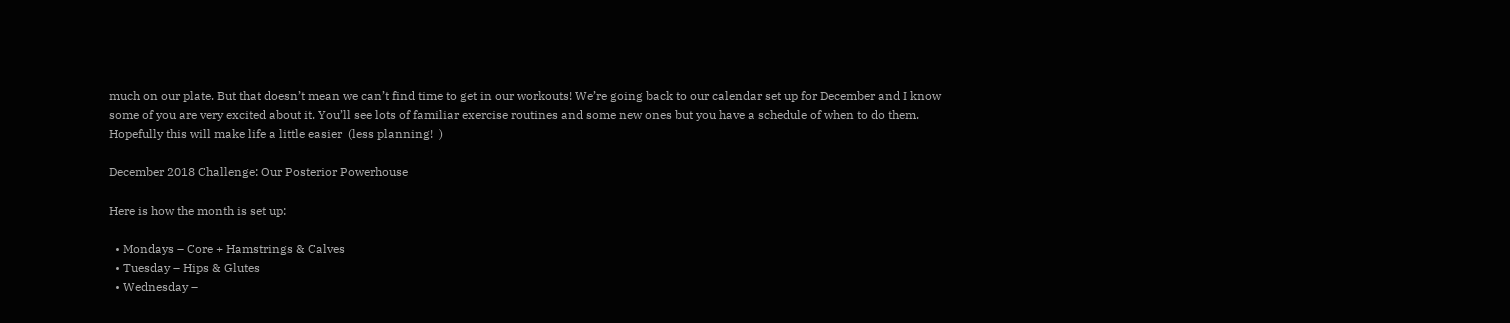much on our plate. But that doesn’t mean we can’t find time to get in our workouts! We’re going back to our calendar set up for December and I know some of you are very excited about it. You’ll see lots of familiar exercise routines and some new ones but you have a schedule of when to do them. Hopefully this will make life a little easier  (less planning!  )

December 2018 Challenge: Our Posterior Powerhouse

Here is how the month is set up:

  • Mondays – Core + Hamstrings & Calves
  • Tuesday – Hips & Glutes
  • Wednesday –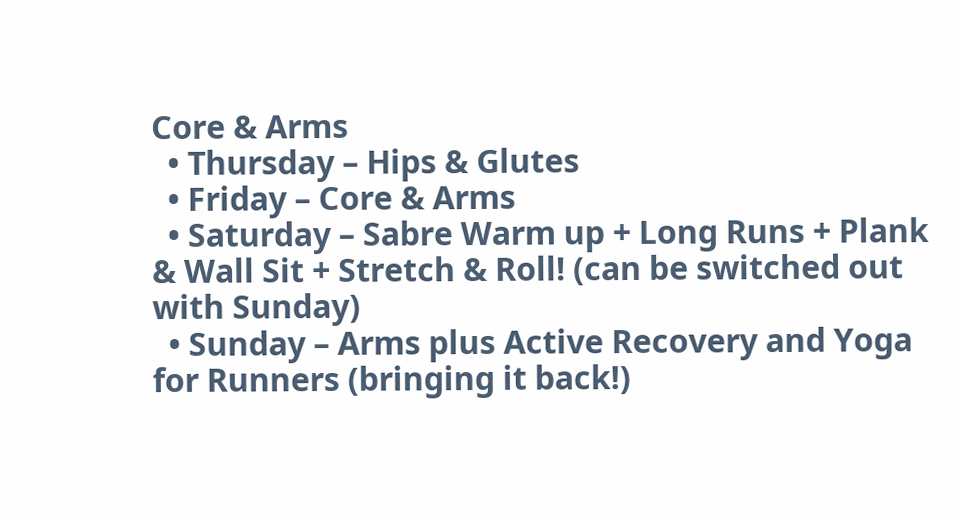Core & Arms
  • Thursday – Hips & Glutes
  • Friday – Core & Arms
  • Saturday – Sabre Warm up + Long Runs + Plank & Wall Sit + Stretch & Roll! (can be switched out with Sunday)
  • Sunday – Arms plus Active Recovery and Yoga for Runners (bringing it back!)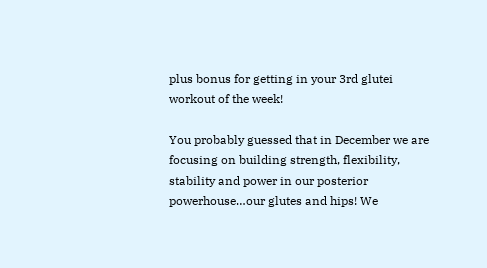plus bonus for getting in your 3rd glutei workout of the week!

You probably guessed that in December we are focusing on building strength, flexibility, stability and power in our posterior powerhouse…our glutes and hips! We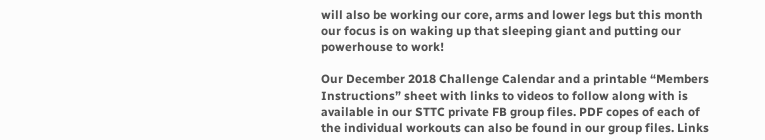will also be working our core, arms and lower legs but this month our focus is on waking up that sleeping giant and putting our powerhouse to work!

Our December 2018 Challenge Calendar and a printable “Members Instructions” sheet with links to videos to follow along with is available in our STTC private FB group files. PDF copes of each of the individual workouts can also be found in our group files. Links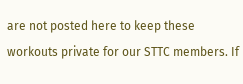are not posted here to keep these workouts private for our STTC members. If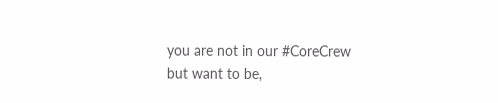you are not in our #CoreCrew but want to be,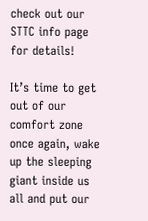check out our STTC info page for details!

It’s time to get out of our comfort zone once again, wake up the sleeping giant inside us all and put our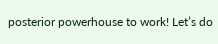posterior powerhouse to work! Let’s do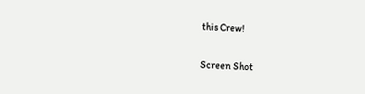this Crew!

Screen Shot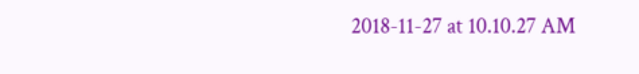2018-11-27 at 10.10.27 AM